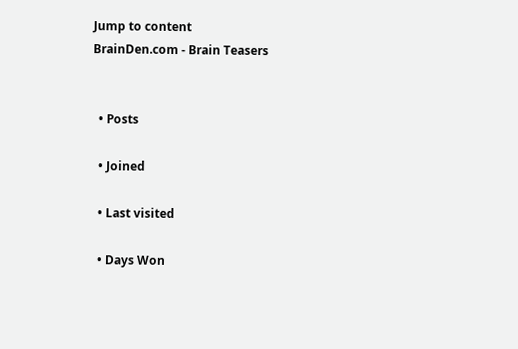Jump to content
BrainDen.com - Brain Teasers


  • Posts

  • Joined

  • Last visited

  • Days Won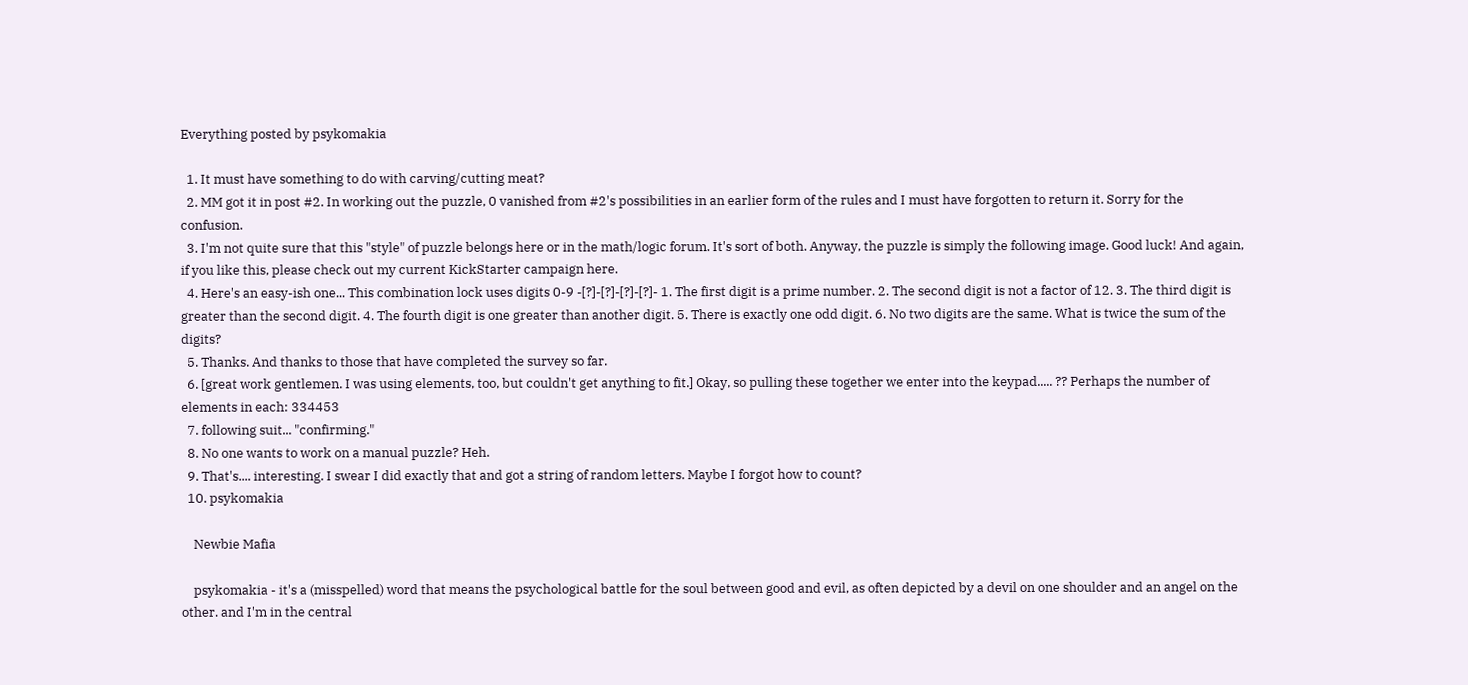Everything posted by psykomakia

  1. It must have something to do with carving/cutting meat?
  2. MM got it in post #2. In working out the puzzle, 0 vanished from #2's possibilities in an earlier form of the rules and I must have forgotten to return it. Sorry for the confusion.
  3. I'm not quite sure that this "style" of puzzle belongs here or in the math/logic forum. It's sort of both. Anyway, the puzzle is simply the following image. Good luck! And again, if you like this, please check out my current KickStarter campaign here.
  4. Here's an easy-ish one... This combination lock uses digits 0-9 -[?]-[?]-[?]-[?]- 1. The first digit is a prime number. 2. The second digit is not a factor of 12. 3. The third digit is greater than the second digit. 4. The fourth digit is one greater than another digit. 5. There is exactly one odd digit. 6. No two digits are the same. What is twice the sum of the digits?
  5. Thanks. And thanks to those that have completed the survey so far.
  6. [great work gentlemen. I was using elements, too, but couldn't get anything to fit.] Okay, so pulling these together we enter into the keypad..... ?? Perhaps the number of elements in each: 334453
  7. following suit... "confirming."
  8. No one wants to work on a manual puzzle? Heh.
  9. That's.... interesting. I swear I did exactly that and got a string of random letters. Maybe I forgot how to count?
  10. psykomakia

    Newbie Mafia

    psykomakia - it's a (misspelled) word that means the psychological battle for the soul between good and evil, as often depicted by a devil on one shoulder and an angel on the other. and I'm in the central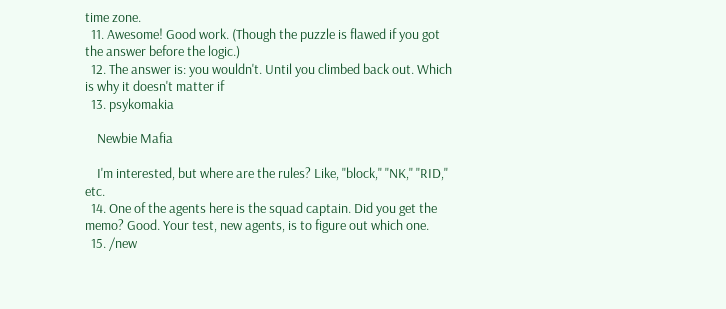time zone.
  11. Awesome! Good work. (Though the puzzle is flawed if you got the answer before the logic.)
  12. The answer is: you wouldn't. Until you climbed back out. Which is why it doesn't matter if
  13. psykomakia

    Newbie Mafia

    I'm interested, but where are the rules? Like, "block," "NK," "RID," etc.
  14. One of the agents here is the squad captain. Did you get the memo? Good. Your test, new agents, is to figure out which one.
  15. /new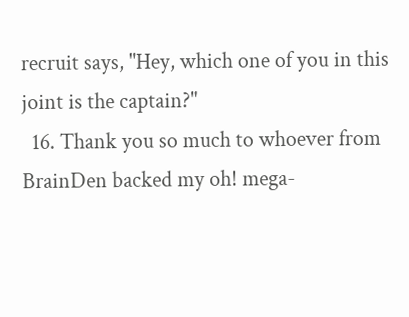recruit says, "Hey, which one of you in this joint is the captain?"
  16. Thank you so much to whoever from BrainDen backed my oh! mega-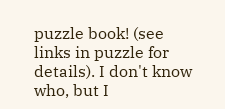puzzle book! (see links in puzzle for details). I don't know who, but I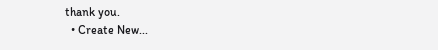thank you.
  • Create New...